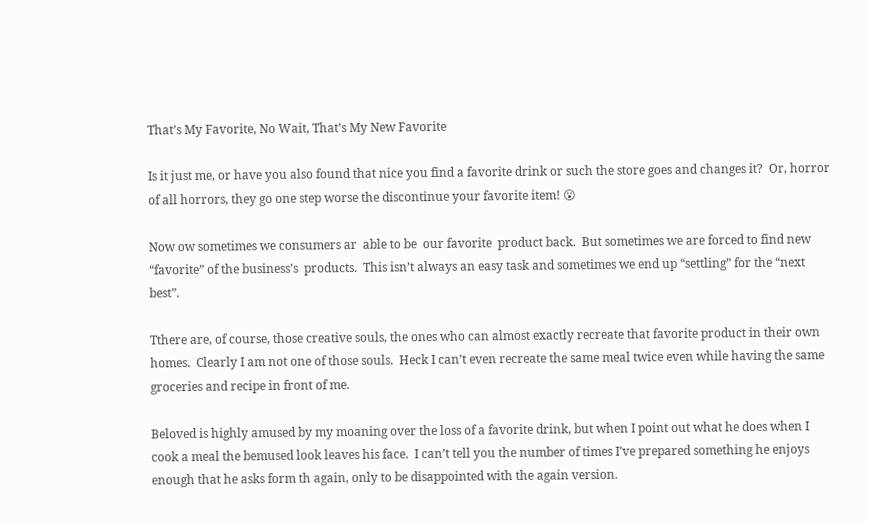That’s My Favorite, No Wait, That’s My New Favorite

Is it just me, or have you also found that nice you find a favorite drink or such the store goes and changes it?  Or, horror of all horrors, they go one step worse the discontinue your favorite item! 😮

Now ow sometimes we consumers ar  able to be  our favorite  product back.  But sometimes we are forced to find new “favorite” of the business’s  products.  This isn’t always an easy task and sometimes we end up “settling” for the “next best”.

Tthere are, of course, those creative souls, the ones who can almost exactly recreate that favorite product in their own homes.  Clearly I am not one of those souls.  Heck I can’t even recreate the same meal twice even while having the same groceries and recipe in front of me.

Beloved is highly amused by my moaning over the loss of a favorite drink, but when I point out what he does when I cook a meal the bemused look leaves his face.  I can’t tell you the number of times I’ve prepared something he enjoys enough that he asks form th again, only to be disappointed with the again version.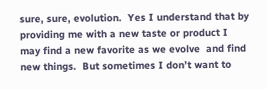sure, sure, evolution.  Yes I understand that by providing me with a new taste or product I may find a new favorite as we evolve  and find new things.  But sometimes I don’t want to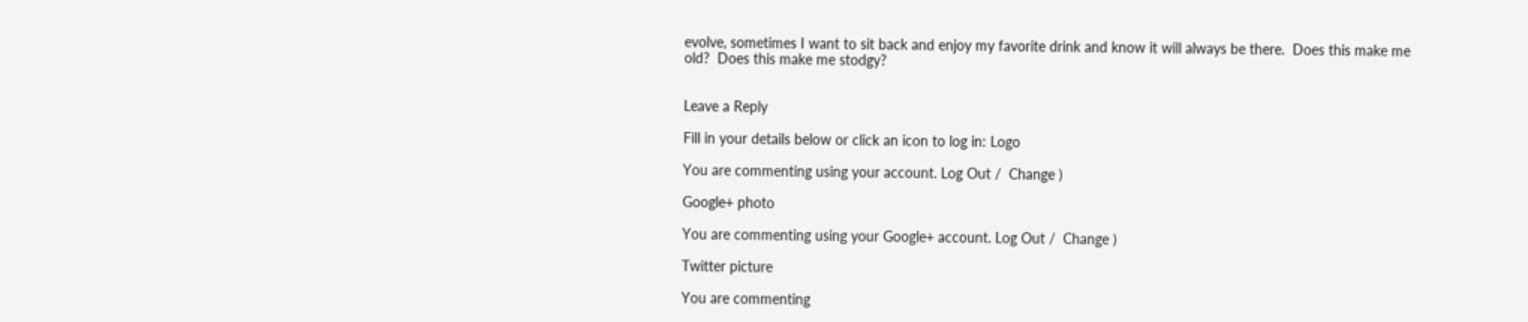evolve, sometimes I want to sit back and enjoy my favorite drink and know it will always be there.  Does this make me old?  Does this make me stodgy?


Leave a Reply

Fill in your details below or click an icon to log in: Logo

You are commenting using your account. Log Out /  Change )

Google+ photo

You are commenting using your Google+ account. Log Out /  Change )

Twitter picture

You are commenting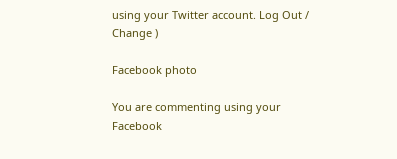using your Twitter account. Log Out /  Change )

Facebook photo

You are commenting using your Facebook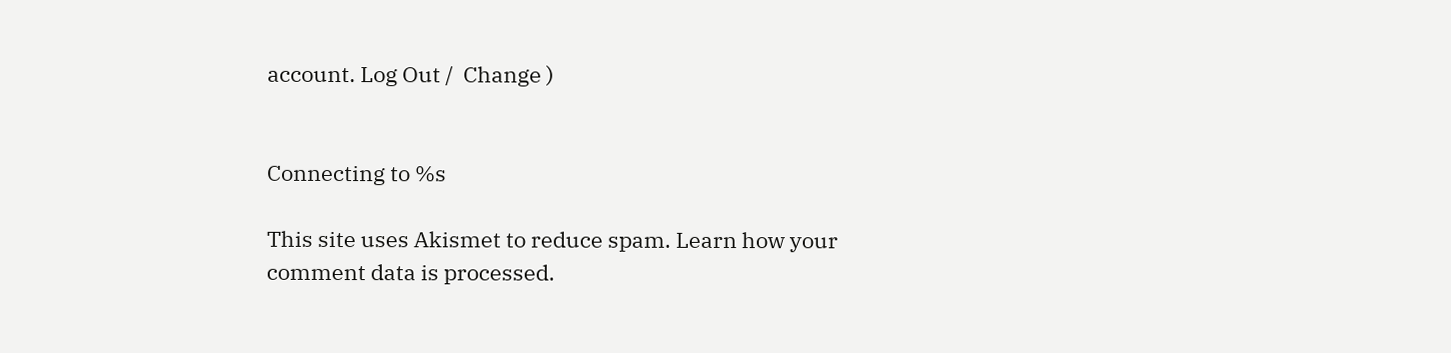account. Log Out /  Change )


Connecting to %s

This site uses Akismet to reduce spam. Learn how your comment data is processed.